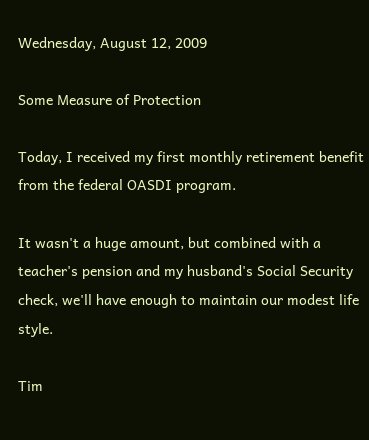Wednesday, August 12, 2009

Some Measure of Protection

Today, I received my first monthly retirement benefit from the federal OASDI program.

It wasn't a huge amount, but combined with a teacher's pension and my husband's Social Security check, we'll have enough to maintain our modest life style.

Tim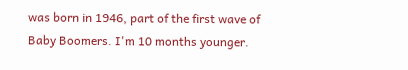was born in 1946, part of the first wave of Baby Boomers. I'm 10 months younger.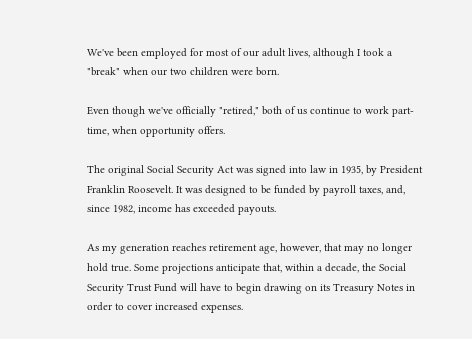We've been employed for most of our adult lives, although I took a "break" when our two children were born.

Even though we've officially "retired," both of us continue to work part-time, when opportunity offers.

The original Social Security Act was signed into law in 1935, by President Franklin Roosevelt. It was designed to be funded by payroll taxes, and, since 1982, income has exceeded payouts.

As my generation reaches retirement age, however, that may no longer hold true. Some projections anticipate that, within a decade, the Social Security Trust Fund will have to begin drawing on its Treasury Notes in order to cover increased expenses.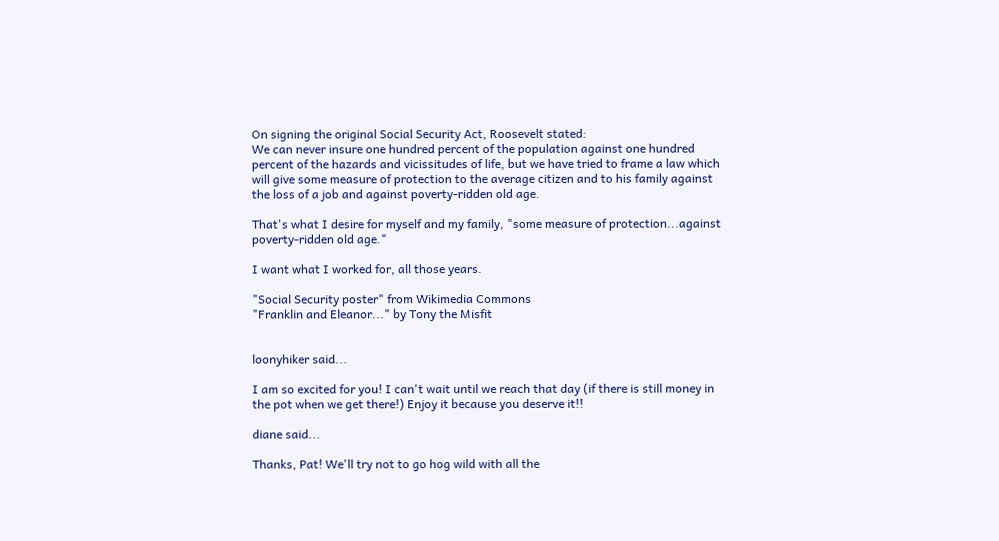On signing the original Social Security Act, Roosevelt stated:
We can never insure one hundred percent of the population against one hundred percent of the hazards and vicissitudes of life, but we have tried to frame a law which will give some measure of protection to the average citizen and to his family against the loss of a job and against poverty-ridden old age.

That's what I desire for myself and my family, "some measure of protection...against poverty-ridden old age."

I want what I worked for, all those years.

"Social Security poster" from Wikimedia Commons
"Franklin and Eleanor..." by Tony the Misfit


loonyhiker said...

I am so excited for you! I can't wait until we reach that day (if there is still money in the pot when we get there!) Enjoy it because you deserve it!!

diane said...

Thanks, Pat! We'll try not to go hog wild with all the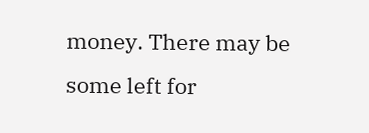money. There may be some left for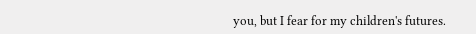you, but I fear for my children's futures.